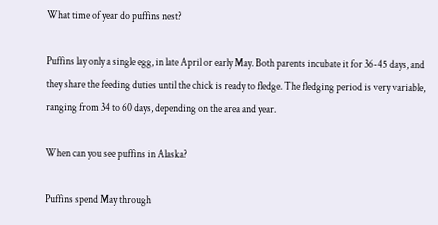What time of year do puffins nest?

Puffins lay only a single egg, in late April or early May. Both parents incubate it for 36-45 days, and they share the feeding duties until the chick is ready to fledge. The fledging period is very variable, ranging from 34 to 60 days, depending on the area and year.

When can you see puffins in Alaska?

Puffins spend May through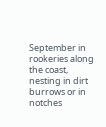September in rookeries along the coast, nesting in dirt burrows or in notches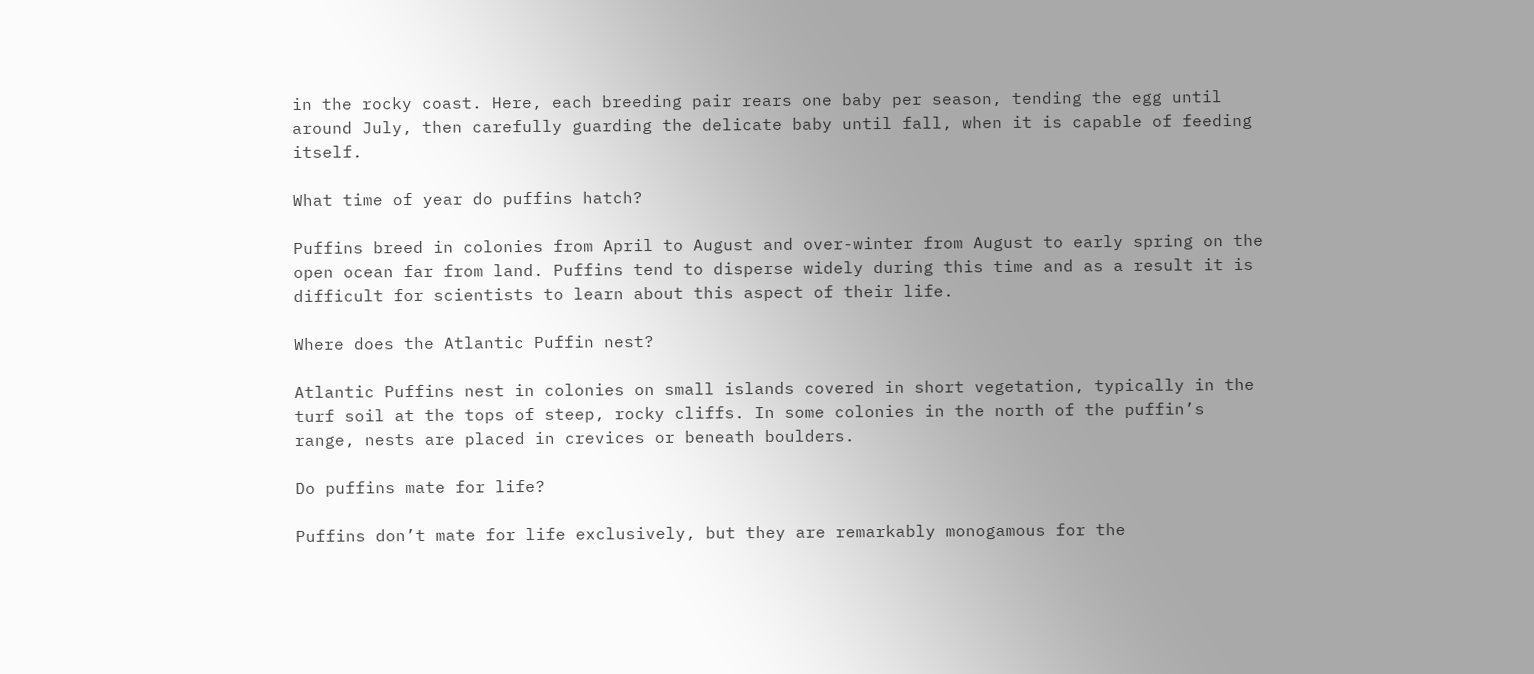in the rocky coast. Here, each breeding pair rears one baby per season, tending the egg until around July, then carefully guarding the delicate baby until fall, when it is capable of feeding itself.

What time of year do puffins hatch?

Puffins breed in colonies from April to August and over-winter from August to early spring on the open ocean far from land. Puffins tend to disperse widely during this time and as a result it is difficult for scientists to learn about this aspect of their life.

Where does the Atlantic Puffin nest?

Atlantic Puffins nest in colonies on small islands covered in short vegetation, typically in the turf soil at the tops of steep, rocky cliffs. In some colonies in the north of the puffin’s range, nests are placed in crevices or beneath boulders.

Do puffins mate for life?

Puffins don’t mate for life exclusively, but they are remarkably monogamous for the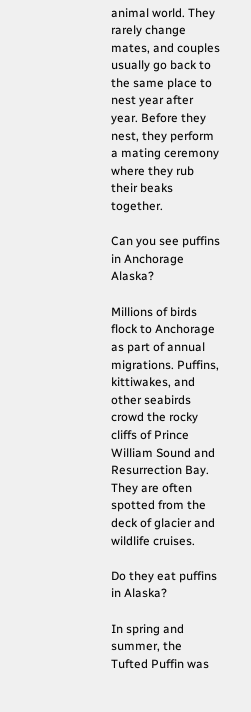animal world. They rarely change mates, and couples usually go back to the same place to nest year after year. Before they nest, they perform a mating ceremony where they rub their beaks together.

Can you see puffins in Anchorage Alaska?

Millions of birds flock to Anchorage as part of annual migrations. Puffins, kittiwakes, and other seabirds crowd the rocky cliffs of Prince William Sound and Resurrection Bay. They are often spotted from the deck of glacier and wildlife cruises.

Do they eat puffins in Alaska?

In spring and summer, the Tufted Puffin was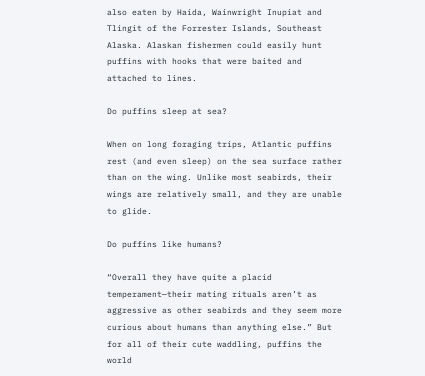also eaten by Haida, Wainwright Inupiat and Tlingit of the Forrester Islands, Southeast Alaska. Alaskan fishermen could easily hunt puffins with hooks that were baited and attached to lines.

Do puffins sleep at sea?

When on long foraging trips, Atlantic puffins rest (and even sleep) on the sea surface rather than on the wing. Unlike most seabirds, their wings are relatively small, and they are unable to glide.

Do puffins like humans?

“Overall they have quite a placid temperament—their mating rituals aren’t as aggressive as other seabirds and they seem more curious about humans than anything else.” But for all of their cute waddling, puffins the world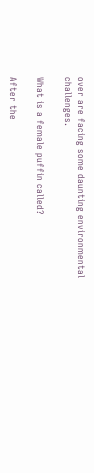over are facing some daunting environmental challenges.

What is a female puffin called?

After the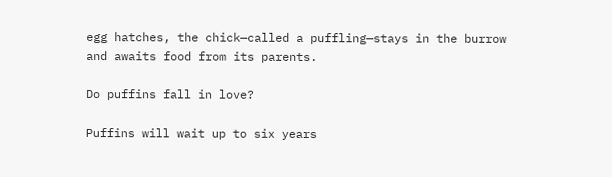egg hatches, the chick—called a puffling—stays in the burrow and awaits food from its parents.

Do puffins fall in love?

Puffins will wait up to six years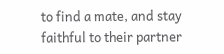to find a mate, and stay faithful to their partner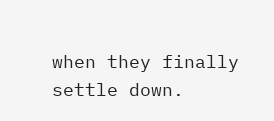when they finally settle down.